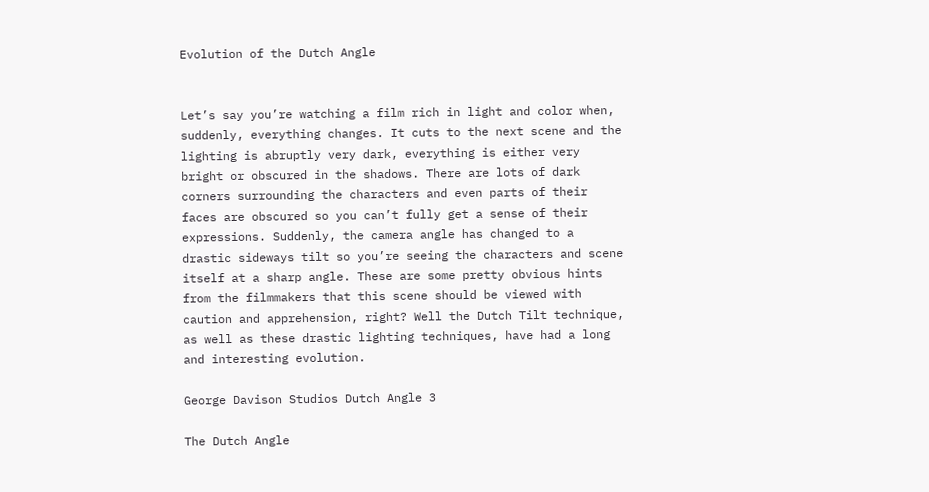Evolution of the Dutch Angle


Let’s say you’re watching a film rich in light and color when, suddenly, everything changes. It cuts to the next scene and the lighting is abruptly very dark, everything is either very bright or obscured in the shadows. There are lots of dark corners surrounding the characters and even parts of their faces are obscured so you can’t fully get a sense of their expressions. Suddenly, the camera angle has changed to a drastic sideways tilt so you’re seeing the characters and scene itself at a sharp angle. These are some pretty obvious hints from the filmmakers that this scene should be viewed with caution and apprehension, right? Well the Dutch Tilt technique, as well as these drastic lighting techniques, have had a long and interesting evolution.

George Davison Studios Dutch Angle 3

The Dutch Angle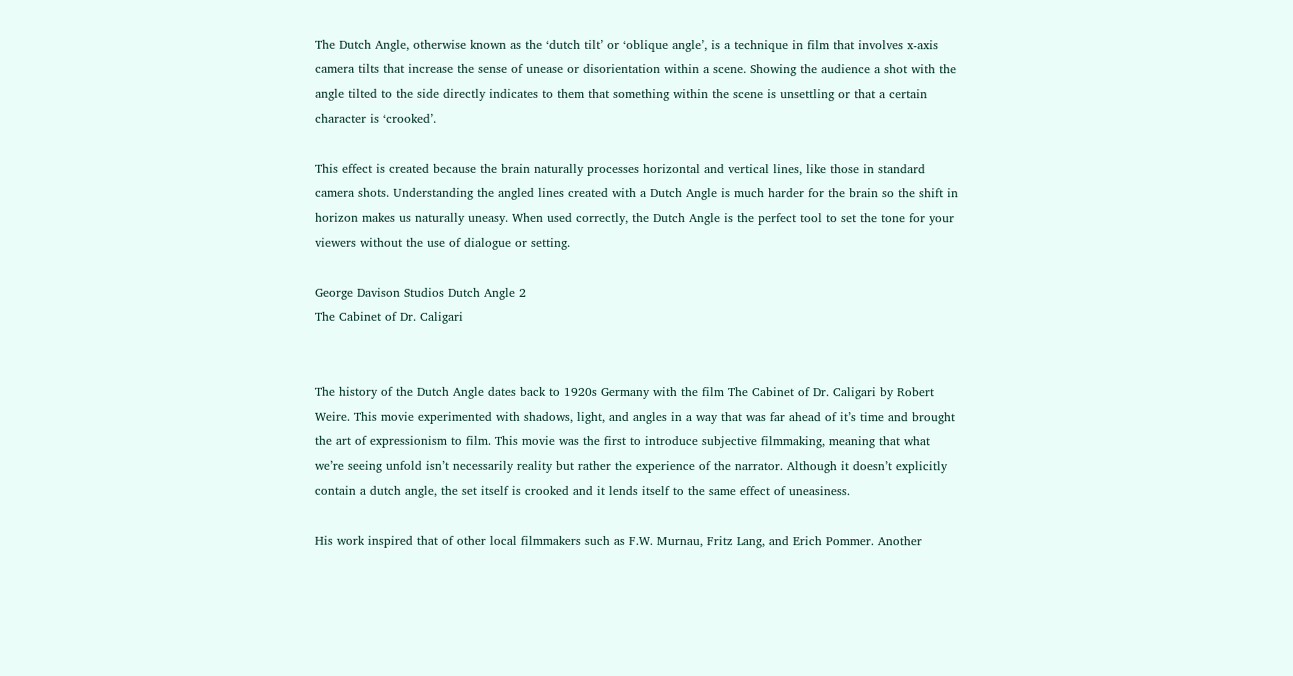The Dutch Angle, otherwise known as the ‘dutch tilt’ or ‘oblique angle’, is a technique in film that involves x-axis camera tilts that increase the sense of unease or disorientation within a scene. Showing the audience a shot with the angle tilted to the side directly indicates to them that something within the scene is unsettling or that a certain character is ‘crooked’.

This effect is created because the brain naturally processes horizontal and vertical lines, like those in standard camera shots. Understanding the angled lines created with a Dutch Angle is much harder for the brain so the shift in horizon makes us naturally uneasy. When used correctly, the Dutch Angle is the perfect tool to set the tone for your viewers without the use of dialogue or setting.

George Davison Studios Dutch Angle 2
The Cabinet of Dr. Caligari


The history of the Dutch Angle dates back to 1920s Germany with the film The Cabinet of Dr. Caligari by Robert Weire. This movie experimented with shadows, light, and angles in a way that was far ahead of it’s time and brought the art of expressionism to film. This movie was the first to introduce subjective filmmaking, meaning that what we’re seeing unfold isn’t necessarily reality but rather the experience of the narrator. Although it doesn’t explicitly contain a dutch angle, the set itself is crooked and it lends itself to the same effect of uneasiness.

His work inspired that of other local filmmakers such as F.W. Murnau, Fritz Lang, and Erich Pommer. Another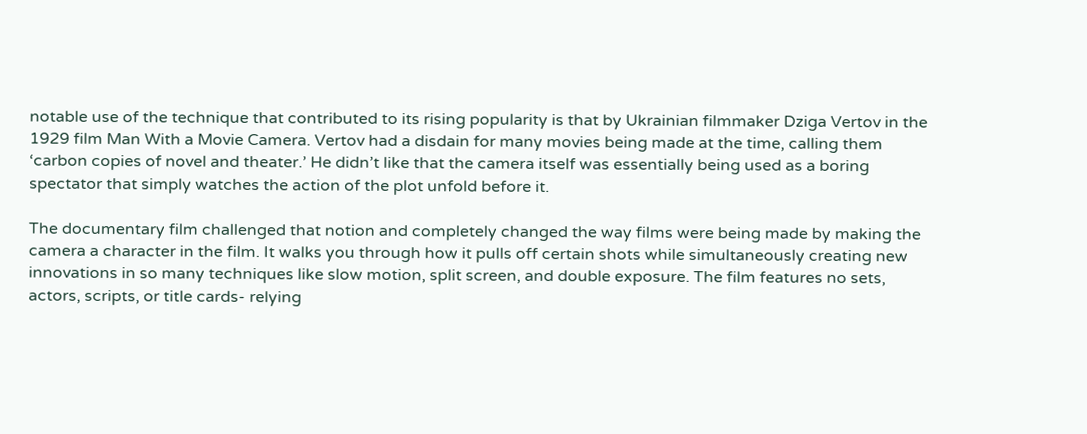notable use of the technique that contributed to its rising popularity is that by Ukrainian filmmaker Dziga Vertov in the 1929 film Man With a Movie Camera. Vertov had a disdain for many movies being made at the time, calling them ‘carbon copies of novel and theater.’ He didn’t like that the camera itself was essentially being used as a boring spectator that simply watches the action of the plot unfold before it.

The documentary film challenged that notion and completely changed the way films were being made by making the camera a character in the film. It walks you through how it pulls off certain shots while simultaneously creating new innovations in so many techniques like slow motion, split screen, and double exposure. The film features no sets, actors, scripts, or title cards- relying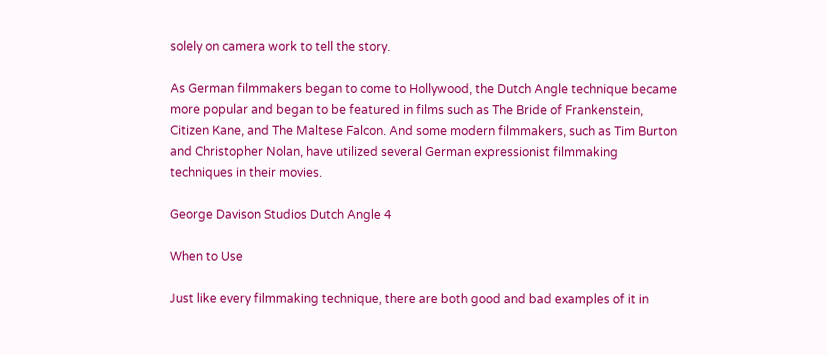solely on camera work to tell the story.

As German filmmakers began to come to Hollywood, the Dutch Angle technique became more popular and began to be featured in films such as The Bride of Frankenstein, Citizen Kane, and The Maltese Falcon. And some modern filmmakers, such as Tim Burton and Christopher Nolan, have utilized several German expressionist filmmaking techniques in their movies.

George Davison Studios Dutch Angle 4

When to Use

Just like every filmmaking technique, there are both good and bad examples of it in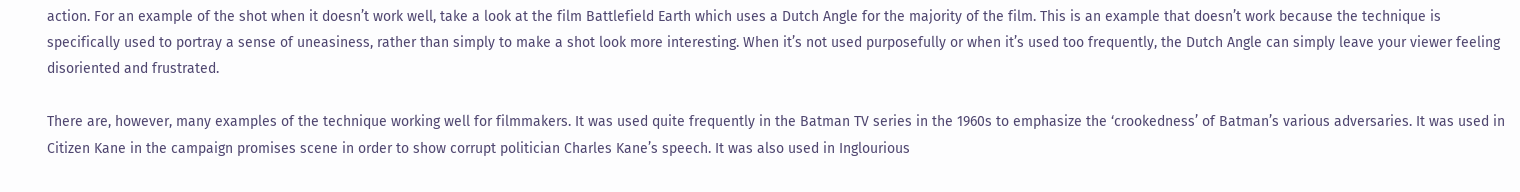action. For an example of the shot when it doesn’t work well, take a look at the film Battlefield Earth which uses a Dutch Angle for the majority of the film. This is an example that doesn’t work because the technique is specifically used to portray a sense of uneasiness, rather than simply to make a shot look more interesting. When it’s not used purposefully or when it’s used too frequently, the Dutch Angle can simply leave your viewer feeling disoriented and frustrated.

There are, however, many examples of the technique working well for filmmakers. It was used quite frequently in the Batman TV series in the 1960s to emphasize the ‘crookedness’ of Batman’s various adversaries. It was used in Citizen Kane in the campaign promises scene in order to show corrupt politician Charles Kane’s speech. It was also used in Inglourious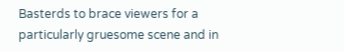Basterds to brace viewers for a particularly gruesome scene and in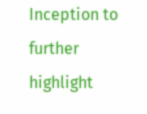Inception to further highlight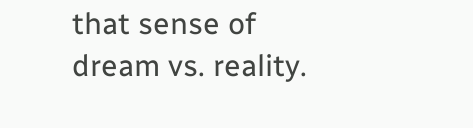that sense of dream vs. reality.